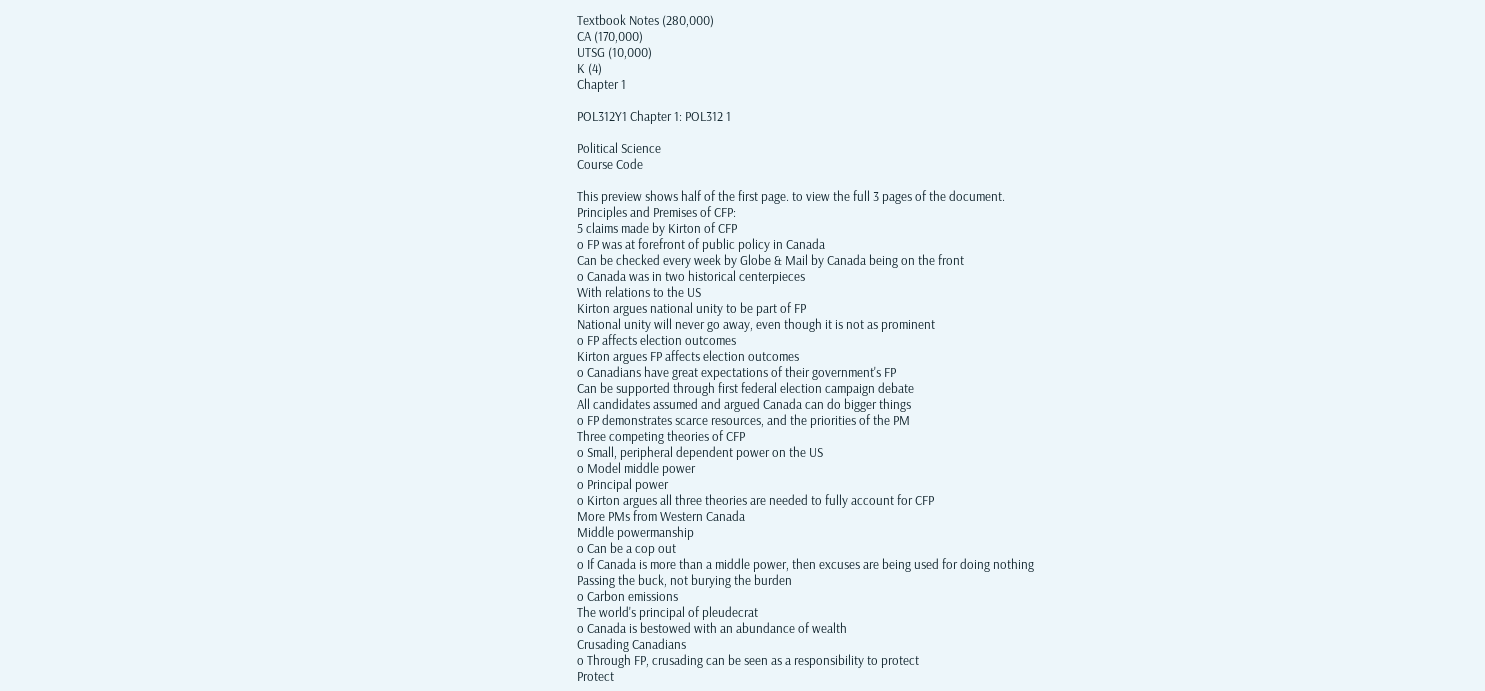Textbook Notes (280,000)
CA (170,000)
UTSG (10,000)
K (4)
Chapter 1

POL312Y1 Chapter 1: POL312 1

Political Science
Course Code

This preview shows half of the first page. to view the full 3 pages of the document.
Principles and Premises of CFP:
5 claims made by Kirton of CFP
o FP was at forefront of public policy in Canada
Can be checked every week by Globe & Mail by Canada being on the front
o Canada was in two historical centerpieces
With relations to the US
Kirton argues national unity to be part of FP
National unity will never go away, even though it is not as prominent
o FP affects election outcomes
Kirton argues FP affects election outcomes
o Canadians have great expectations of their government's FP
Can be supported through first federal election campaign debate
All candidates assumed and argued Canada can do bigger things
o FP demonstrates scarce resources, and the priorities of the PM
Three competing theories of CFP
o Small, peripheral dependent power on the US
o Model middle power
o Principal power
o Kirton argues all three theories are needed to fully account for CFP
More PMs from Western Canada
Middle powermanship
o Can be a cop out
o If Canada is more than a middle power, then excuses are being used for doing nothing
Passing the buck, not burying the burden
o Carbon emissions
The world's principal of pleudecrat
o Canada is bestowed with an abundance of wealth
Crusading Canadians
o Through FP, crusading can be seen as a responsibility to protect
Protect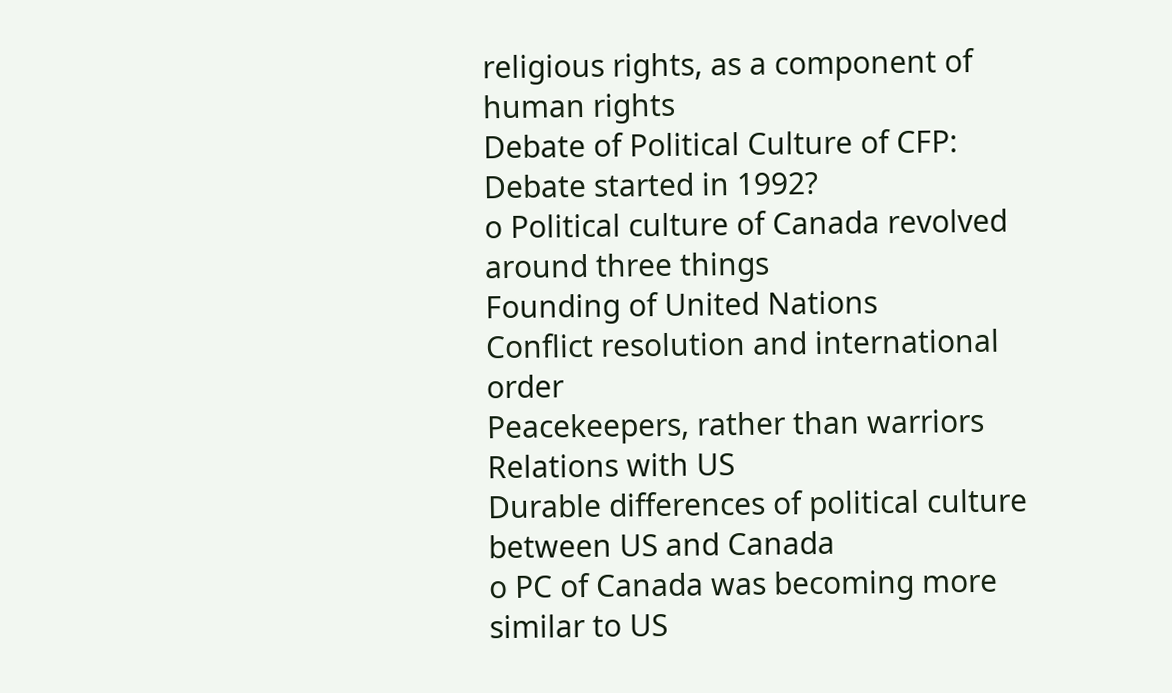religious rights, as a component of human rights
Debate of Political Culture of CFP:
Debate started in 1992?
o Political culture of Canada revolved around three things
Founding of United Nations
Conflict resolution and international order
Peacekeepers, rather than warriors
Relations with US
Durable differences of political culture between US and Canada
o PC of Canada was becoming more similar to US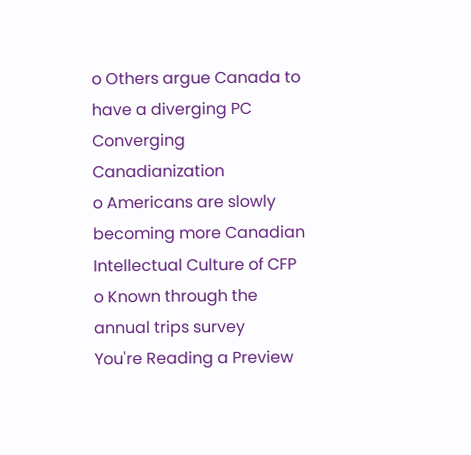o Others argue Canada to have a diverging PC
Converging Canadianization
o Americans are slowly becoming more Canadian
Intellectual Culture of CFP
o Known through the annual trips survey
You're Reading a Preview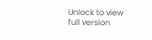Unlock to view full version